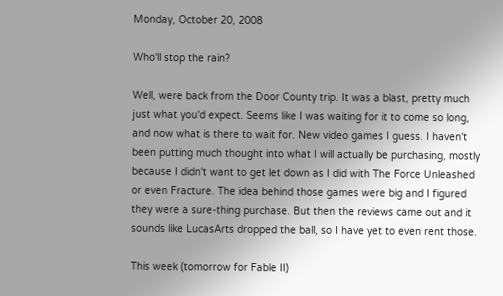Monday, October 20, 2008

Who'll stop the rain?

Well, were back from the Door County trip. It was a blast, pretty much just what you'd expect. Seems like I was waiting for it to come so long, and now what is there to wait for. New video games I guess. I haven't been putting much thought into what I will actually be purchasing, mostly because I didn't want to get let down as I did with The Force Unleashed or even Fracture. The idea behind those games were big and I figured they were a sure-thing purchase. But then the reviews came out and it sounds like LucasArts dropped the ball, so I have yet to even rent those.

This week (tomorrow for Fable II)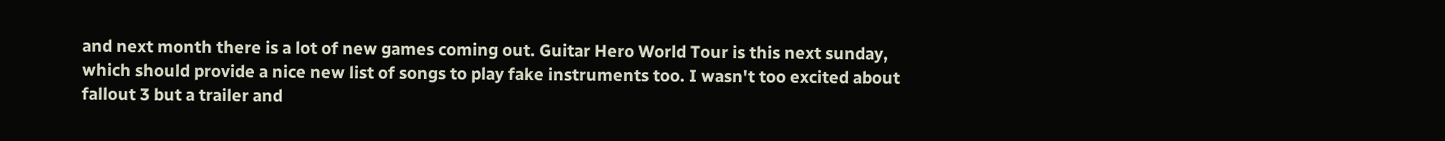and next month there is a lot of new games coming out. Guitar Hero World Tour is this next sunday, which should provide a nice new list of songs to play fake instruments too. I wasn't too excited about fallout 3 but a trailer and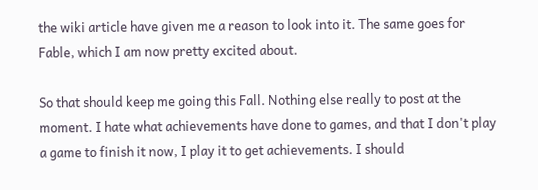the wiki article have given me a reason to look into it. The same goes for Fable, which I am now pretty excited about.

So that should keep me going this Fall. Nothing else really to post at the moment. I hate what achievements have done to games, and that I don't play a game to finish it now, I play it to get achievements. I should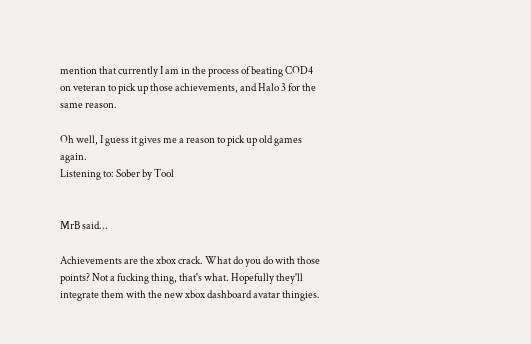mention that currently I am in the process of beating COD4 on veteran to pick up those achievements, and Halo 3 for the same reason.

Oh well, I guess it gives me a reason to pick up old games again.
Listening to: Sober by Tool


MrB said...

Achievements are the xbox crack. What do you do with those points? Not a fucking thing, that's what. Hopefully they'll integrate them with the new xbox dashboard avatar thingies.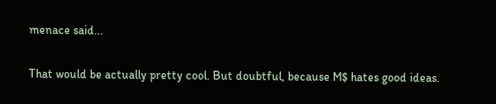menace said...

That would be actually pretty cool. But doubtful, because M$ hates good ideas.